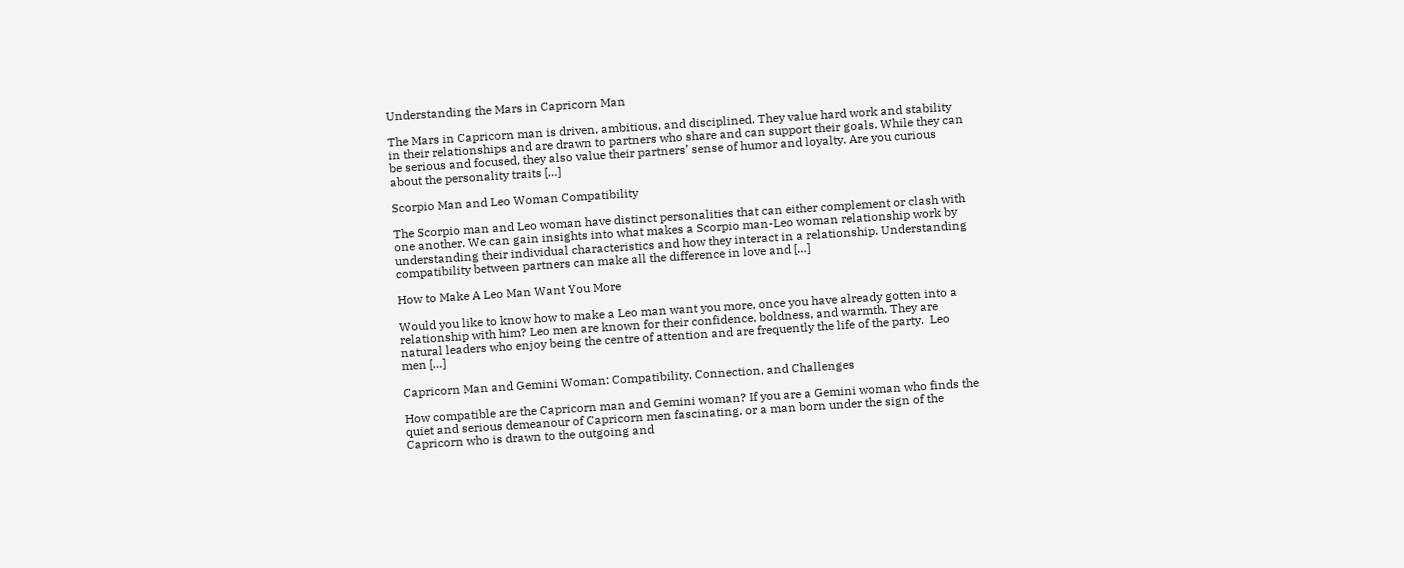Understanding the Mars in Capricorn Man

The Mars in Capricorn man is driven, ambitious, and disciplined. They value hard work and stability in their relationships and are drawn to partners who share and can support their goals. While they can be serious and focused, they also value their partners’ sense of humor and loyalty. Are you curious about the personality traits […]

Scorpio Man and Leo Woman Compatibility

The Scorpio man and Leo woman have distinct personalities that can either complement or clash with one another. We can gain insights into what makes a Scorpio man-Leo woman relationship work by understanding their individual characteristics and how they interact in a relationship. Understanding compatibility between partners can make all the difference in love and […]

How to Make A Leo Man Want You More

Would you like to know how to make a Leo man want you more, once you have already gotten into a relationship with him? Leo men are known for their confidence, boldness, and warmth. They are natural leaders who enjoy being the centre of attention and are frequently the life of the party.  Leo men […]

Capricorn Man and Gemini Woman: Compatibility, Connection, and Challenges

How compatible are the Capricorn man and Gemini woman? If you are a Gemini woman who finds the quiet and serious demeanour of Capricorn men fascinating, or a man born under the sign of the Capricorn who is drawn to the outgoing and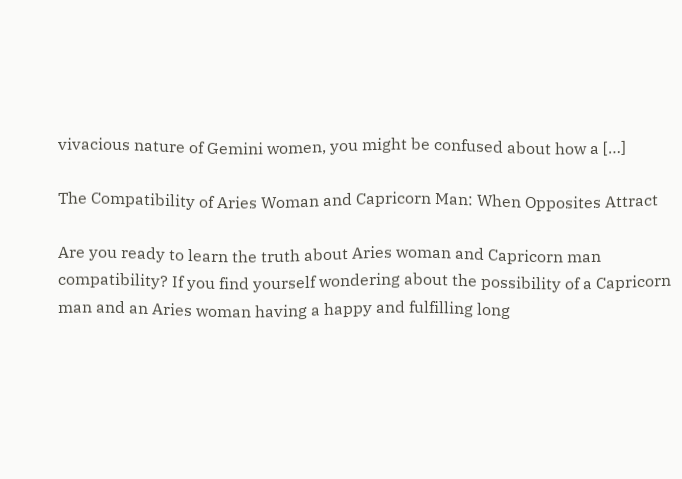vivacious nature of Gemini women, you might be confused about how a […]

The Compatibility of Aries Woman and Capricorn Man: When Opposites Attract

Are you ready to learn the truth about Aries woman and Capricorn man compatibility? If you find yourself wondering about the possibility of a Capricorn man and an Aries woman having a happy and fulfilling long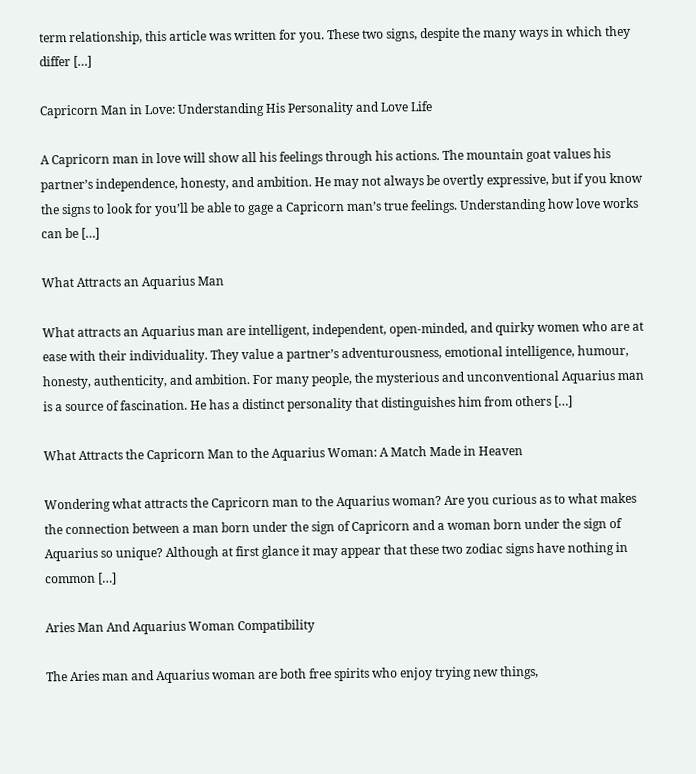term relationship, this article was written for you. These two signs, despite the many ways in which they differ […]

Capricorn Man in Love: Understanding His Personality and Love Life

A Capricorn man in love will show all his feelings through his actions. The mountain goat values his partner’s independence, honesty, and ambition. He may not always be overtly expressive, but if you know the signs to look for you’ll be able to gage a Capricorn man’s true feelings. Understanding how love works can be […]

What Attracts an Aquarius Man

What attracts an Aquarius man are intelligent, independent, open-minded, and quirky women who are at ease with their individuality. They value a partner’s adventurousness, emotional intelligence, humour, honesty, authenticity, and ambition. For many people, the mysterious and unconventional Aquarius man is a source of fascination. He has a distinct personality that distinguishes him from others […]

What Attracts the Capricorn Man to the Aquarius Woman: A Match Made in Heaven

Wondering what attracts the Capricorn man to the Aquarius woman? Are you curious as to what makes the connection between a man born under the sign of Capricorn and a woman born under the sign of Aquarius so unique? Although at first glance it may appear that these two zodiac signs have nothing in common […]

Aries Man And Aquarius Woman Compatibility

The Aries man and Aquarius woman are both free spirits who enjoy trying new things,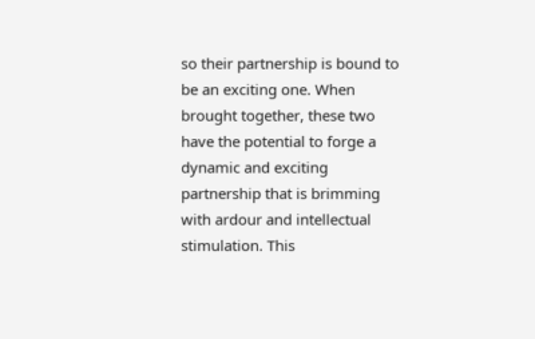so their partnership is bound to be an exciting one. When brought together, these two have the potential to forge a dynamic and exciting partnership that is brimming with ardour and intellectual stimulation. This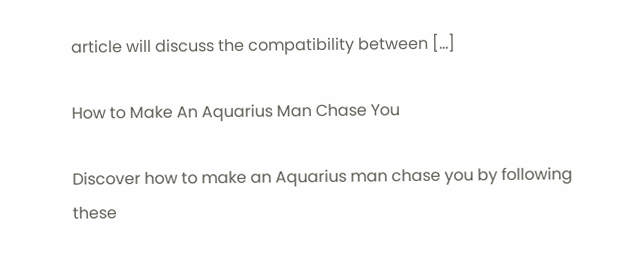article will discuss the compatibility between […]

How to Make An Aquarius Man Chase You

Discover how to make an Aquarius man chase you by following these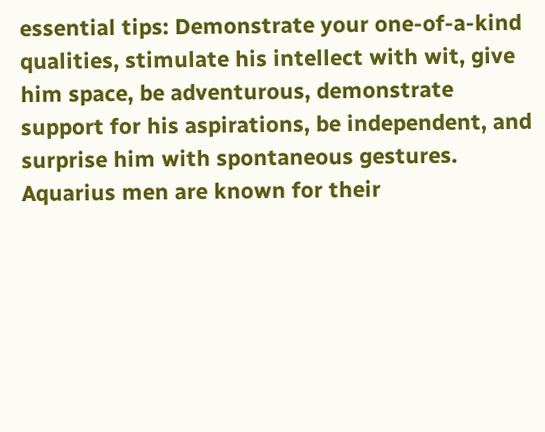essential tips: Demonstrate your one-of-a-kind qualities, stimulate his intellect with wit, give him space, be adventurous, demonstrate support for his aspirations, be independent, and surprise him with spontaneous gestures. Aquarius men are known for their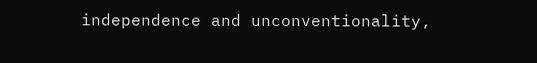independence and unconventionality,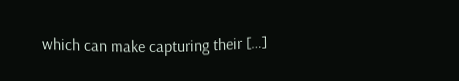which can make capturing their […]